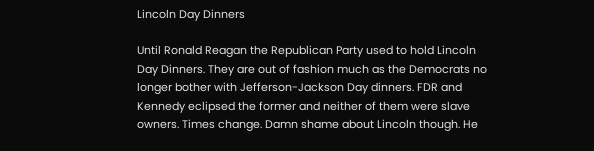Lincoln Day Dinners

Until Ronald Reagan the Republican Party used to hold Lincoln Day Dinners. They are out of fashion much as the Democrats no longer bother with Jefferson-Jackson Day dinners. FDR and Kennedy eclipsed the former and neither of them were slave owners. Times change. Damn shame about Lincoln though. He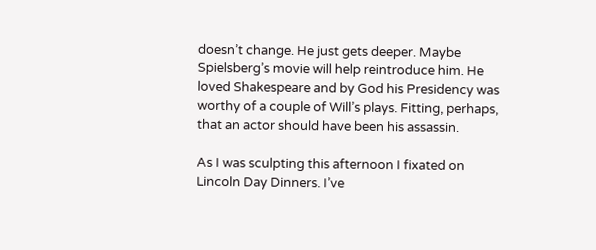doesn’t change. He just gets deeper. Maybe Spielsberg’s movie will help reintroduce him. He loved Shakespeare and by God his Presidency was worthy of a couple of Will’s plays. Fitting, perhaps, that an actor should have been his assassin.

As I was sculpting this afternoon I fixated on Lincoln Day Dinners. I’ve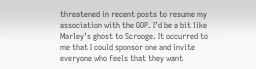threatened in recent posts to resume my association with the GOP. I’d be a bit like Marley’s ghost to Scrooge. It occurred to me that I could sponsor one and invite everyone who feels that they want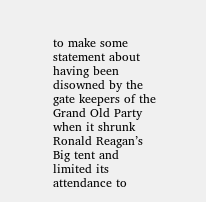to make some statement about having been disowned by the gate keepers of the Grand Old Party when it shrunk Ronald Reagan’s Big tent and limited its attendance to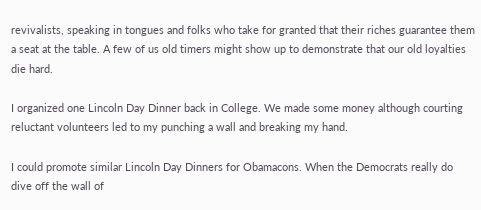revivalists, speaking in tongues and folks who take for granted that their riches guarantee them a seat at the table. A few of us old timers might show up to demonstrate that our old loyalties die hard.

I organized one Lincoln Day Dinner back in College. We made some money although courting reluctant volunteers led to my punching a wall and breaking my hand.

I could promote similar Lincoln Day Dinners for Obamacons. When the Democrats really do dive off the wall of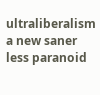ultraliberalism a new saner less paranoid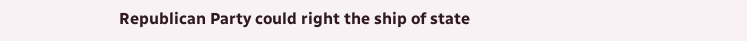Republican Party could right the ship of state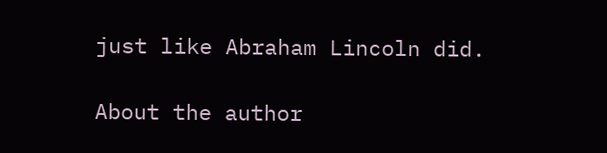just like Abraham Lincoln did.

About the author